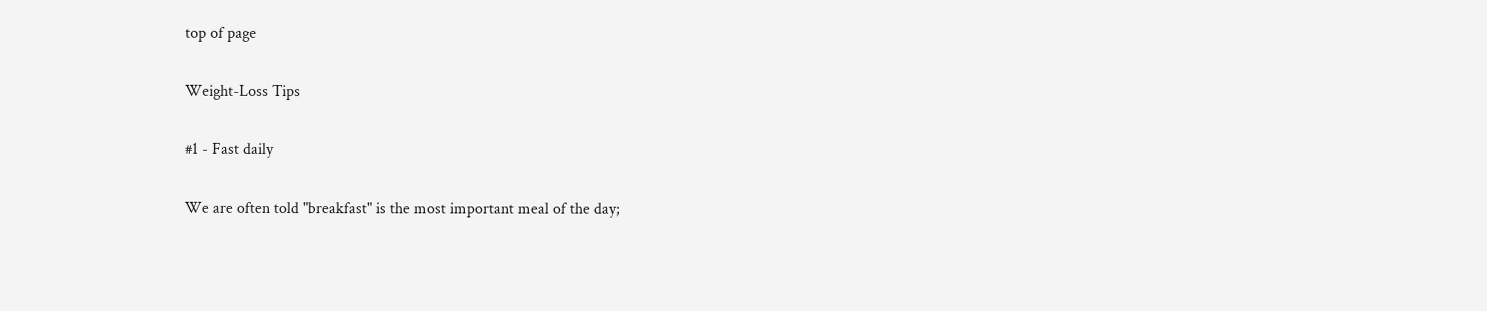top of page

Weight-Loss Tips

#1 - Fast daily

We are often told "breakfast" is the most important meal of the day;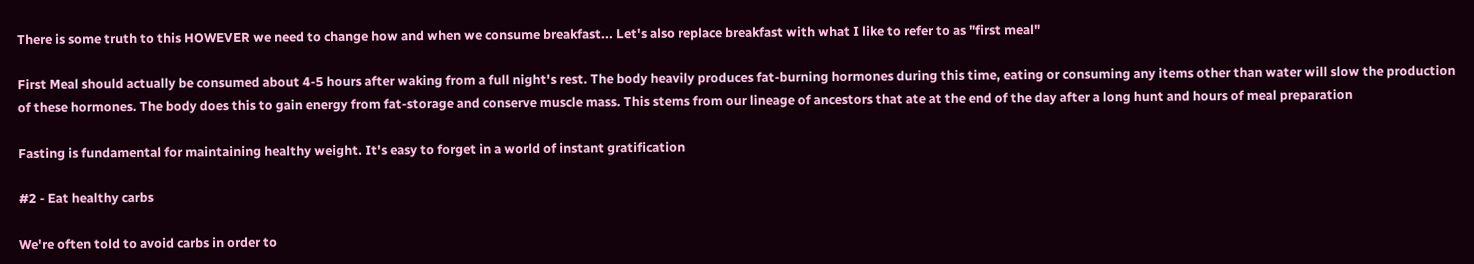There is some truth to this HOWEVER we need to change how and when we consume breakfast... Let's also replace breakfast with what I like to refer to as "first meal"

First Meal should actually be consumed about 4-5 hours after waking from a full night's rest. The body heavily produces fat-burning hormones during this time, eating or consuming any items other than water will slow the production of these hormones. The body does this to gain energy from fat-storage and conserve muscle mass. This stems from our lineage of ancestors that ate at the end of the day after a long hunt and hours of meal preparation

Fasting is fundamental for maintaining healthy weight. It's easy to forget in a world of instant gratification

#2 - Eat healthy carbs

We're often told to avoid carbs in order to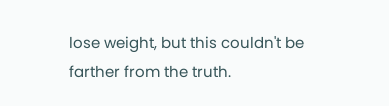lose weight, but this couldn't be farther from the truth.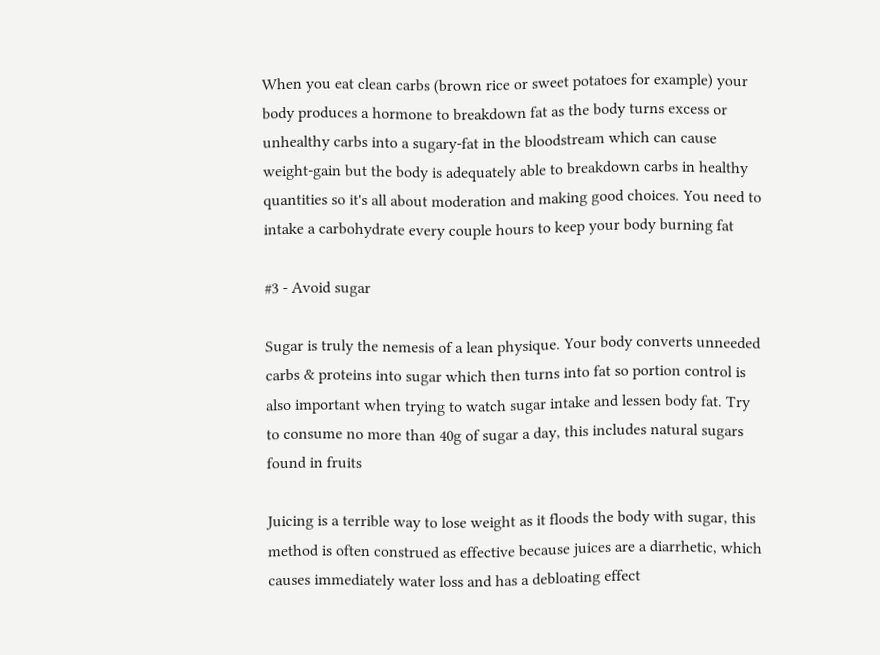When you eat clean carbs (brown rice or sweet potatoes for example) your body produces a hormone to breakdown fat as the body turns excess or unhealthy carbs into a sugary-fat in the bloodstream which can cause weight-gain but the body is adequately able to breakdown carbs in healthy quantities so it's all about moderation and making good choices. You need to intake a carbohydrate every couple hours to keep your body burning fat

#3 - Avoid sugar

Sugar is truly the nemesis of a lean physique. Your body converts unneeded carbs & proteins into sugar which then turns into fat so portion control is also important when trying to watch sugar intake and lessen body fat. Try to consume no more than 40g of sugar a day, this includes natural sugars found in fruits

Juicing is a terrible way to lose weight as it floods the body with sugar, this method is often construed as effective because juices are a diarrhetic, which causes immediately water loss and has a debloating effect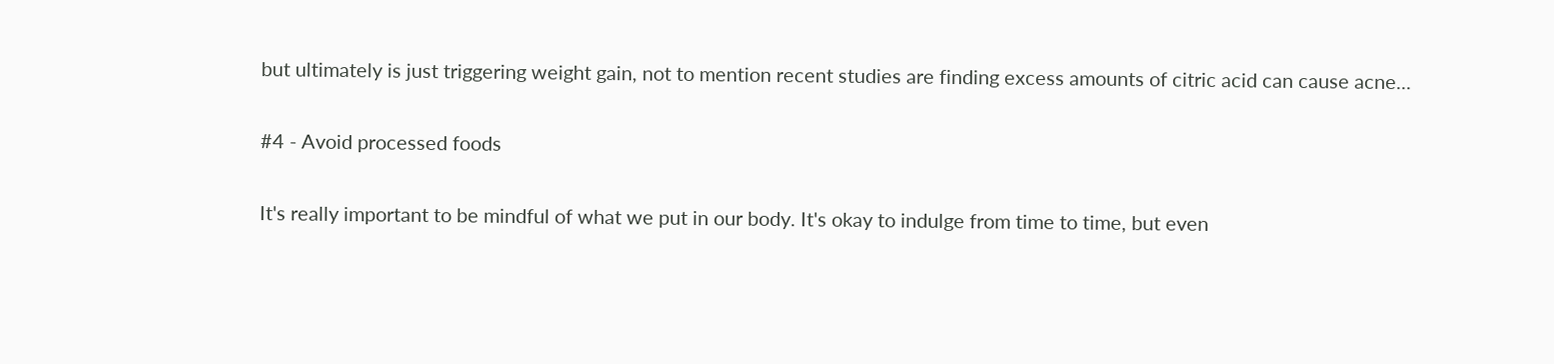but ultimately is just triggering weight gain, not to mention recent studies are finding excess amounts of citric acid can cause acne...

#4 - Avoid processed foods

It's really important to be mindful of what we put in our body. It's okay to indulge from time to time, but even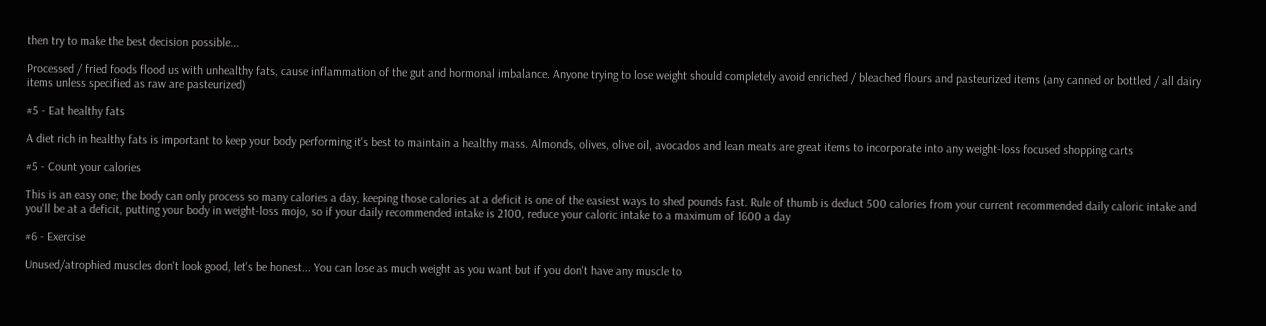then try to make the best decision possible...

Processed / fried foods flood us with unhealthy fats, cause inflammation of the gut and hormonal imbalance. Anyone trying to lose weight should completely avoid enriched / bleached flours and pasteurized items (any canned or bottled / all dairy items unless specified as raw are pasteurized)

#5 - Eat healthy fats

A diet rich in healthy fats is important to keep your body performing it's best to maintain a healthy mass. Almonds, olives, olive oil, avocados and lean meats are great items to incorporate into any weight-loss focused shopping carts

#5 - Count your calories

This is an easy one; the body can only process so many calories a day, keeping those calories at a deficit is one of the easiest ways to shed pounds fast. Rule of thumb is deduct 500 calories from your current recommended daily caloric intake and you'll be at a deficit, putting your body in weight-loss mojo, so if your daily recommended intake is 2100, reduce your caloric intake to a maximum of 1600 a day

#6 - Exercise

Unused/atrophied muscles don't look good, let's be honest... You can lose as much weight as you want but if you don't have any muscle to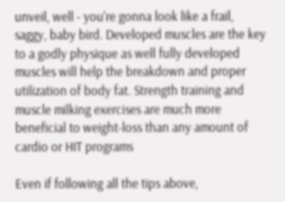unveil, well - you're gonna look like a frail, saggy, baby bird. Developed muscles are the key to a godly physique as well fully developed muscles will help the breakdown and proper utilization of body fat. Strength training and muscle milking exercises are much more beneficial to weight-loss than any amount of cardio or HIT programs

Even if following all the tips above,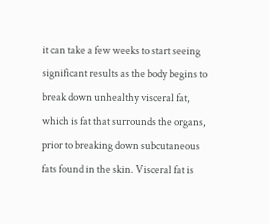it can take a few weeks to start seeing significant results as the body begins to break down unhealthy visceral fat, which is fat that surrounds the organs, prior to breaking down subcutaneous fats found in the skin. Visceral fat is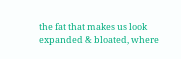the fat that makes us look expanded & bloated, where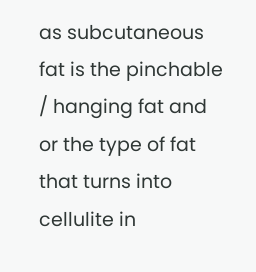as subcutaneous fat is the pinchable / hanging fat and or the type of fat that turns into cellulite in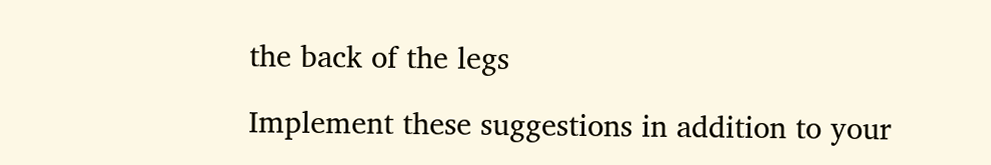the back of the legs

Implement these suggestions in addition to your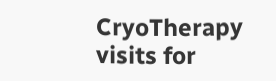CryoTherapy visits for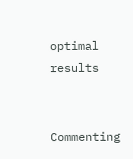optimal results


Commenting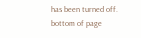has been turned off.
bottom of page